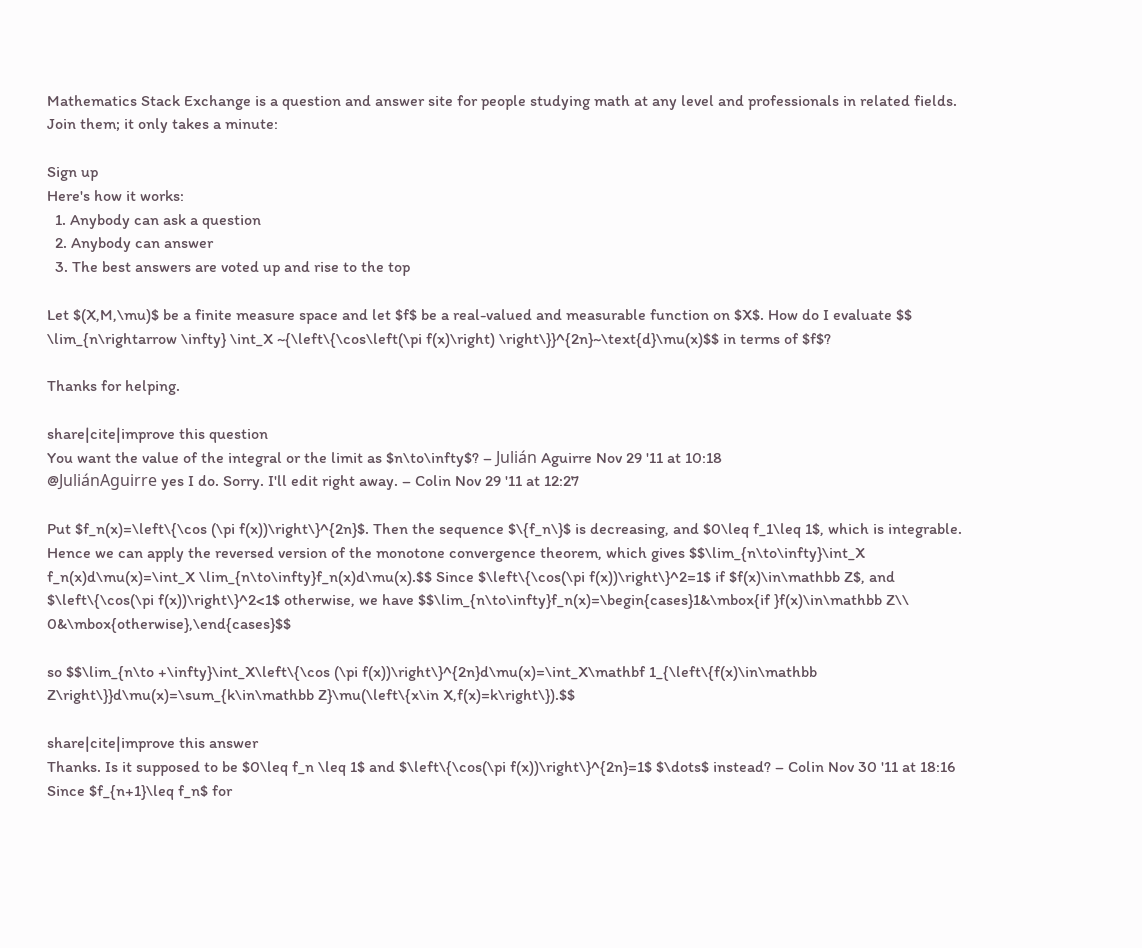Mathematics Stack Exchange is a question and answer site for people studying math at any level and professionals in related fields. Join them; it only takes a minute:

Sign up
Here's how it works:
  1. Anybody can ask a question
  2. Anybody can answer
  3. The best answers are voted up and rise to the top

Let $(X,M,\mu)$ be a finite measure space and let $f$ be a real-valued and measurable function on $X$. How do I evaluate $$ \lim_{n\rightarrow \infty} \int_X ~{\left\{\cos\left(\pi f(x)\right) \right\}}^{2n}~\text{d}\mu(x)$$ in terms of $f$?

Thanks for helping.

share|cite|improve this question
You want the value of the integral or the limit as $n\to\infty$? – Julián Aguirre Nov 29 '11 at 10:18
@JuliánAguirre yes I do. Sorry. I'll edit right away. – Colin Nov 29 '11 at 12:27

Put $f_n(x)=\left\{\cos (\pi f(x))\right\}^{2n}$. Then the sequence $\{f_n\}$ is decreasing, and $0\leq f_1\leq 1$, which is integrable. Hence we can apply the reversed version of the monotone convergence theorem, which gives $$\lim_{n\to\infty}\int_X f_n(x)d\mu(x)=\int_X \lim_{n\to\infty}f_n(x)d\mu(x).$$ Since $\left\{\cos(\pi f(x))\right\}^2=1$ if $f(x)\in\mathbb Z$, and $\left\{\cos(\pi f(x))\right\}^2<1$ otherwise, we have $$\lim_{n\to\infty}f_n(x)=\begin{cases}1&\mbox{if }f(x)\in\mathbb Z\\ 0&\mbox{otherwise},\end{cases}$$

so $$\lim_{n\to +\infty}\int_X\left\{\cos (\pi f(x))\right\}^{2n}d\mu(x)=\int_X\mathbf 1_{\left\{f(x)\in\mathbb Z\right\}}d\mu(x)=\sum_{k\in\mathbb Z}\mu(\left\{x\in X,f(x)=k\right\}).$$

share|cite|improve this answer
Thanks. Is it supposed to be $0\leq f_n \leq 1$ and $\left\{\cos(\pi f(x))\right\}^{2n}=1$ $\dots$ instead? – Colin Nov 30 '11 at 18:16
Since $f_{n+1}\leq f_n$ for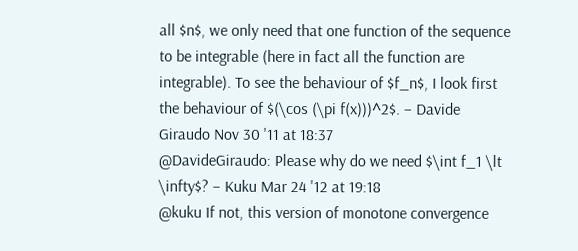all $n$, we only need that one function of the sequence to be integrable (here in fact all the function are integrable). To see the behaviour of $f_n$, I look first the behaviour of $(\cos (\pi f(x)))^2$. – Davide Giraudo Nov 30 '11 at 18:37
@DavideGiraudo: Please why do we need $\int f_1 \lt \infty$? – Kuku Mar 24 '12 at 19:18
@kuku If not, this version of monotone convergence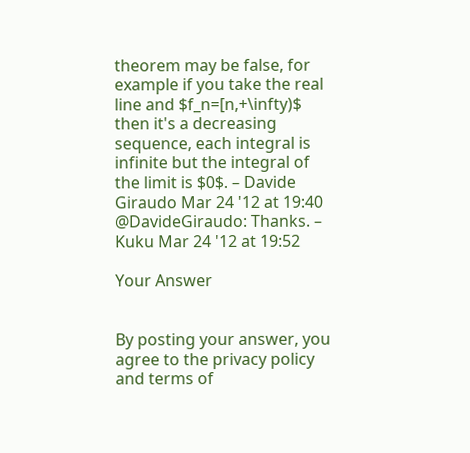theorem may be false, for example if you take the real line and $f_n=[n,+\infty)$ then it's a decreasing sequence, each integral is infinite but the integral of the limit is $0$. – Davide Giraudo Mar 24 '12 at 19:40
@DavideGiraudo: Thanks. – Kuku Mar 24 '12 at 19:52

Your Answer


By posting your answer, you agree to the privacy policy and terms of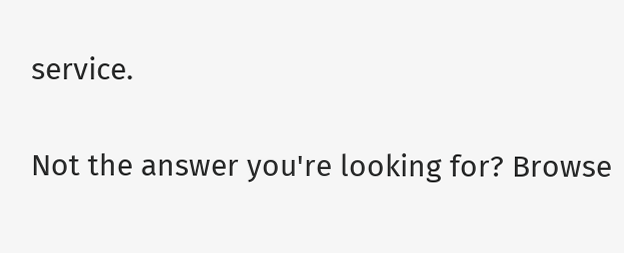service.

Not the answer you're looking for? Browse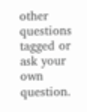other questions tagged or ask your own question.